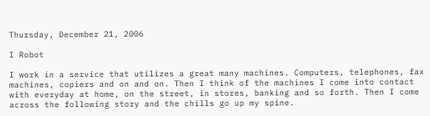Thursday, December 21, 2006

I Robot

I work in a service that utilizes a great many machines. Computers, telephones, fax machines, copiers and on and on. Then I think of the machines I come into contact with everyday at home, on the street, in stores, banking and so forth. Then I come across the following story and the chills go up my spine.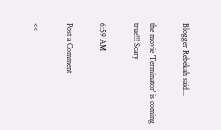Blogger Rebekah said...

the movie 'Terminator' is coming true!!! Scary

6:59 AM

Post a Comment

<<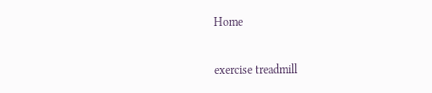Home

exercise treadmill